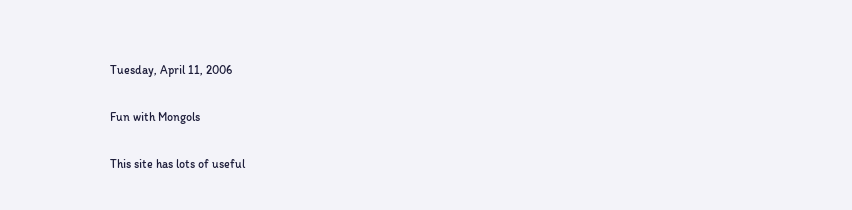Tuesday, April 11, 2006

Fun with Mongols

This site has lots of useful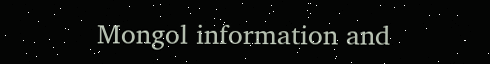Mongol information and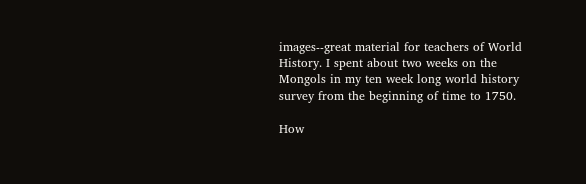images--great material for teachers of World History. I spent about two weeks on the Mongols in my ten week long world history survey from the beginning of time to 1750.

How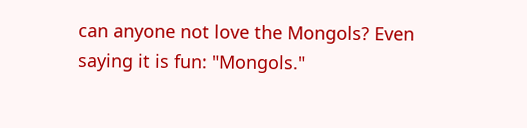can anyone not love the Mongols? Even saying it is fun: "Mongols."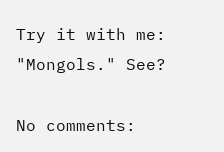Try it with me: "Mongols." See?

No comments: